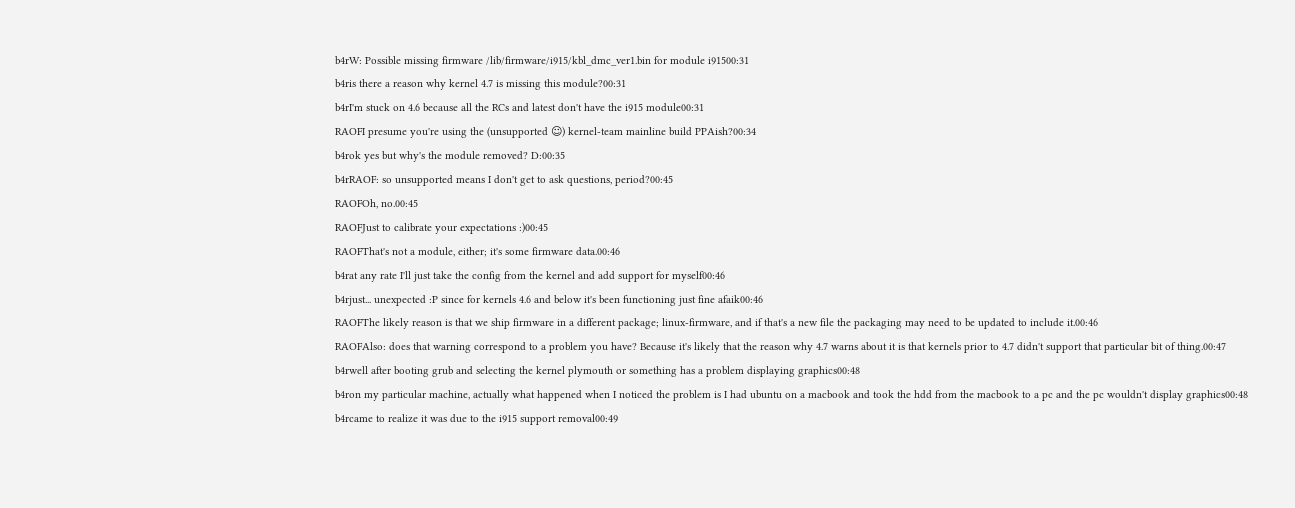b4rW: Possible missing firmware /lib/firmware/i915/kbl_dmc_ver1.bin for module i91500:31
b4ris there a reason why kernel 4.7 is missing this module?00:31
b4rI'm stuck on 4.6 because all the RCs and latest don't have the i915 module00:31
RAOFI presume you're using the (unsupported ☺) kernel-team mainline build PPAish?00:34
b4rok yes but why's the module removed? D:00:35
b4rRAOF: so unsupported means I don't get to ask questions, period?00:45
RAOFOh, no.00:45
RAOFJust to calibrate your expectations :)00:45
RAOFThat's not a module, either; it's some firmware data.00:46
b4rat any rate I'll just take the config from the kernel and add support for myself00:46
b4rjust... unexpected :P since for kernels 4.6 and below it's been functioning just fine afaik00:46
RAOFThe likely reason is that we ship firmware in a different package; linux-firmware, and if that's a new file the packaging may need to be updated to include it.00:46
RAOFAlso: does that warning correspond to a problem you have? Because it's likely that the reason why 4.7 warns about it is that kernels prior to 4.7 didn't support that particular bit of thing.00:47
b4rwell after booting grub and selecting the kernel plymouth or something has a problem displaying graphics00:48
b4ron my particular machine, actually what happened when I noticed the problem is I had ubuntu on a macbook and took the hdd from the macbook to a pc and the pc wouldn't display graphics00:48
b4rcame to realize it was due to the i915 support removal00:49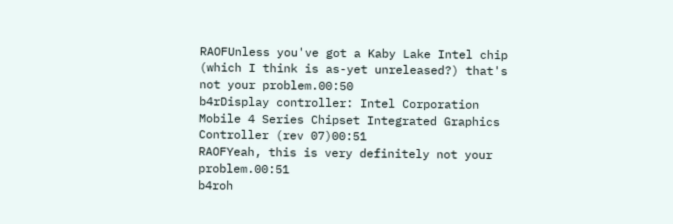RAOFUnless you've got a Kaby Lake Intel chip (which I think is as-yet unreleased?) that's not your problem.00:50
b4rDisplay controller: Intel Corporation Mobile 4 Series Chipset Integrated Graphics Controller (rev 07)00:51
RAOFYeah, this is very definitely not your problem.00:51
b4roh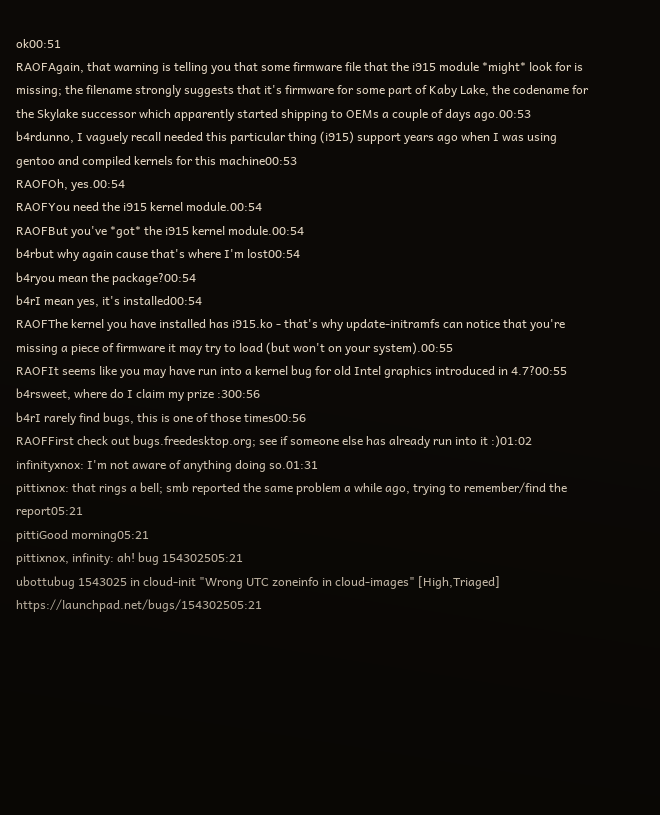ok00:51
RAOFAgain, that warning is telling you that some firmware file that the i915 module *might* look for is missing; the filename strongly suggests that it's firmware for some part of Kaby Lake, the codename for the Skylake successor which apparently started shipping to OEMs a couple of days ago.00:53
b4rdunno, I vaguely recall needed this particular thing (i915) support years ago when I was using gentoo and compiled kernels for this machine00:53
RAOFOh, yes.00:54
RAOFYou need the i915 kernel module.00:54
RAOFBut you've *got* the i915 kernel module.00:54
b4rbut why again cause that's where I'm lost00:54
b4ryou mean the package?00:54
b4rI mean yes, it's installed00:54
RAOFThe kernel you have installed has i915.ko - that's why update-initramfs can notice that you're missing a piece of firmware it may try to load (but won't on your system).00:55
RAOFIt seems like you may have run into a kernel bug for old Intel graphics introduced in 4.7?00:55
b4rsweet, where do I claim my prize :300:56
b4rI rarely find bugs, this is one of those times00:56
RAOFFirst check out bugs.freedesktop.org; see if someone else has already run into it :)01:02
infinityxnox: I'm not aware of anything doing so.01:31
pittixnox: that rings a bell; smb reported the same problem a while ago, trying to remember/find the report05:21
pittiGood morning05:21
pittixnox, infinity: ah! bug 154302505:21
ubottubug 1543025 in cloud-init "Wrong UTC zoneinfo in cloud-images" [High,Triaged] https://launchpad.net/bugs/154302505:21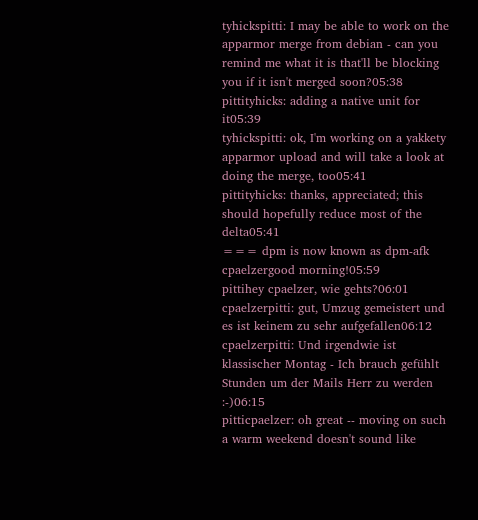tyhickspitti: I may be able to work on the apparmor merge from debian - can you remind me what it is that'll be blocking you if it isn't merged soon?05:38
pittityhicks: adding a native unit for it05:39
tyhickspitti: ok, I'm working on a yakkety apparmor upload and will take a look at doing the merge, too05:41
pittityhicks: thanks, appreciated; this should hopefully reduce most of the delta05:41
=== dpm is now known as dpm-afk
cpaelzergood morning!05:59
pittihey cpaelzer, wie gehts?06:01
cpaelzerpitti: gut, Umzug gemeistert und es ist keinem zu sehr aufgefallen06:12
cpaelzerpitti: Und irgendwie ist klassischer Montag - Ich brauch gefühlt Stunden um der Mails Herr zu werden :-)06:15
pitticpaelzer: oh great -- moving on such a warm weekend doesn't sound like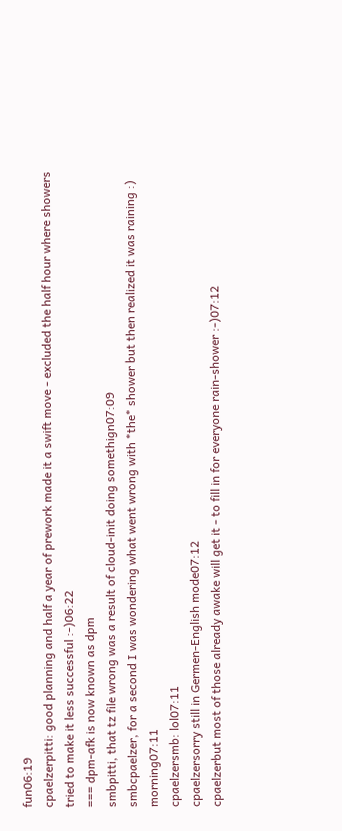fun06:19
cpaelzerpitti: good planning and half a year of prework made it a swift move - excluded the half hour where showers tried to make it less successful :-)06:22
=== dpm-afk is now known as dpm
smbpitti, that tz file wrong was a result of cloud-init doing somethign07:09
smbcpaelzer, for a second I was wondering what went wrong with *the* shower but then realized it was raining :) morning07:11
cpaelzersmb: lol07:11
cpaelzersorry still in Germen-English mode07:12
cpaelzerbut most of those already awake will get it - to fill in for everyone rain-shower :-)07:12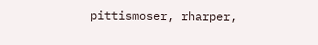pittismoser, rharper,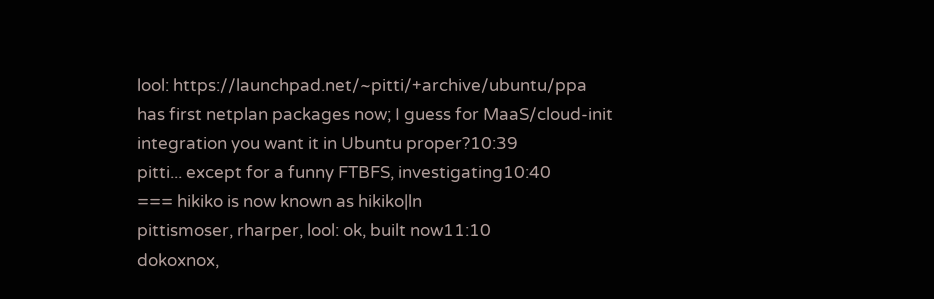lool: https://launchpad.net/~pitti/+archive/ubuntu/ppa has first netplan packages now; I guess for MaaS/cloud-init integration you want it in Ubuntu proper?10:39
pitti... except for a funny FTBFS, investigating10:40
=== hikiko is now known as hikiko|ln
pittismoser, rharper, lool: ok, built now11:10
dokoxnox,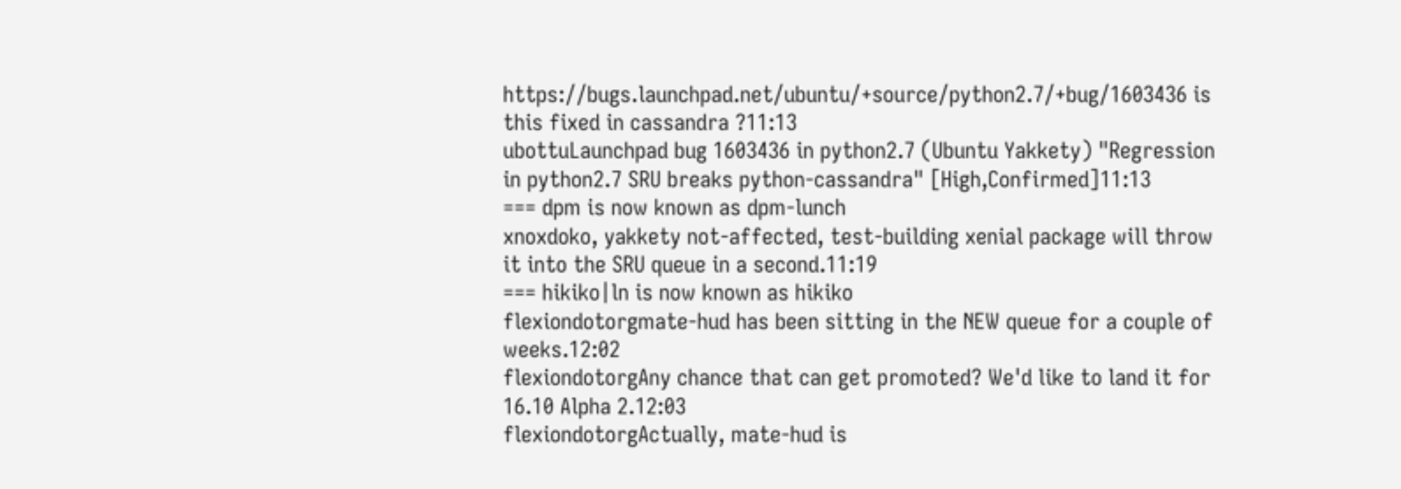https://bugs.launchpad.net/ubuntu/+source/python2.7/+bug/1603436 is this fixed in cassandra ?11:13
ubottuLaunchpad bug 1603436 in python2.7 (Ubuntu Yakkety) "Regression in python2.7 SRU breaks python-cassandra" [High,Confirmed]11:13
=== dpm is now known as dpm-lunch
xnoxdoko, yakkety not-affected, test-building xenial package will throw it into the SRU queue in a second.11:19
=== hikiko|ln is now known as hikiko
flexiondotorgmate-hud has been sitting in the NEW queue for a couple of weeks.12:02
flexiondotorgAny chance that can get promoted? We'd like to land it for 16.10 Alpha 2.12:03
flexiondotorgActually, mate-hud is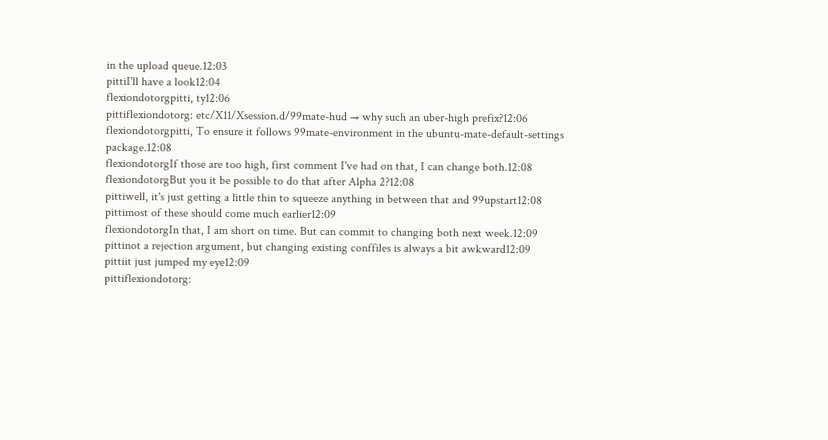in the upload queue.12:03
pittiI'll have a look12:04
flexiondotorgpitti, ty12:06
pittiflexiondotorg: etc/X11/Xsession.d/99mate-hud → why such an uber-high prefix?12:06
flexiondotorgpitti, To ensure it follows 99mate-environment in the ubuntu-mate-default-settings package.12:08
flexiondotorgIf those are too high, first comment I've had on that, I can change both.12:08
flexiondotorgBut you it be possible to do that after Alpha 2?12:08
pittiwell, it's just getting a little thin to squeeze anything in between that and 99upstart12:08
pittimost of these should come much earlier12:09
flexiondotorgIn that, I am short on time. But can commit to changing both next week.12:09
pittinot a rejection argument, but changing existing conffiles is always a bit awkward12:09
pittiit just jumped my eye12:09
pittiflexiondotorg: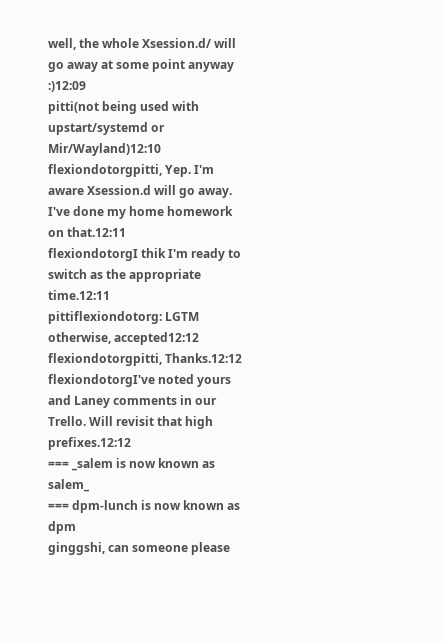well, the whole Xsession.d/ will go away at some point anyway :)12:09
pitti(not being used with upstart/systemd or Mir/Wayland)12:10
flexiondotorgpitti, Yep. I'm aware Xsession.d will go away. I've done my home homework on that.12:11
flexiondotorgI thik I'm ready to switch as the appropriate time.12:11
pittiflexiondotorg: LGTM otherwise, accepted12:12
flexiondotorgpitti, Thanks.12:12
flexiondotorgI've noted yours and Laney comments in our Trello. Will revisit that high prefixes.12:12
=== _salem is now known as salem_
=== dpm-lunch is now known as dpm
ginggshi, can someone please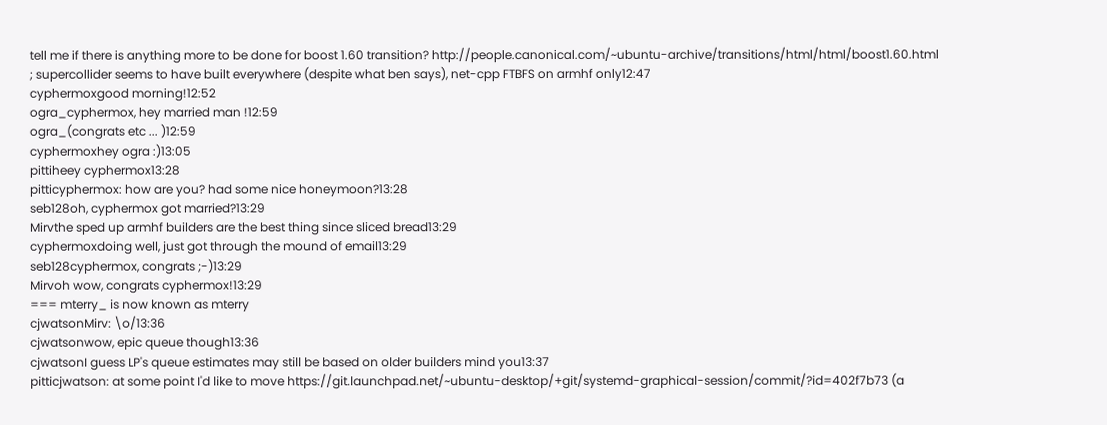tell me if there is anything more to be done for boost 1.60 transition? http://people.canonical.com/~ubuntu-archive/transitions/html/html/boost1.60.html ; supercollider seems to have built everywhere (despite what ben says), net-cpp FTBFS on armhf only12:47
cyphermoxgood morning!12:52
ogra_cyphermox, hey married man !12:59
ogra_(congrats etc ... )12:59
cyphermoxhey ogra :)13:05
pittiheey cyphermox13:28
pitticyphermox: how are you? had some nice honeymoon?13:28
seb128oh, cyphermox got married?13:29
Mirvthe sped up armhf builders are the best thing since sliced bread13:29
cyphermoxdoing well, just got through the mound of email13:29
seb128cyphermox, congrats ;-)13:29
Mirvoh wow, congrats cyphermox!13:29
=== mterry_ is now known as mterry
cjwatsonMirv: \o/13:36
cjwatsonwow, epic queue though13:36
cjwatsonI guess LP's queue estimates may still be based on older builders mind you13:37
pitticjwatson: at some point I'd like to move https://git.launchpad.net/~ubuntu-desktop/+git/systemd-graphical-session/commit/?id=402f7b73 (a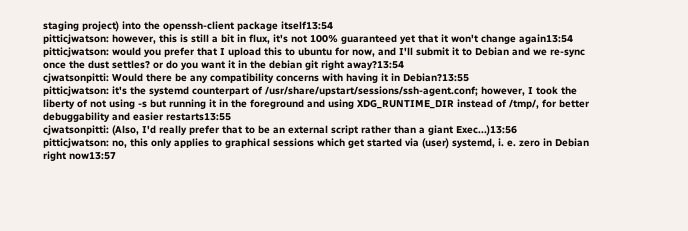staging project) into the openssh-client package itself13:54
pitticjwatson: however, this is still a bit in flux, it's not 100% guaranteed yet that it won't change again13:54
pitticjwatson: would you prefer that I upload this to ubuntu for now, and I'll submit it to Debian and we re-sync once the dust settles? or do you want it in the debian git right away?13:54
cjwatsonpitti: Would there be any compatibility concerns with having it in Debian?13:55
pitticjwatson: it's the systemd counterpart of /usr/share/upstart/sessions/ssh-agent.conf; however, I took the liberty of not using -s but running it in the foreground and using XDG_RUNTIME_DIR instead of /tmp/, for better debuggability and easier restarts13:55
cjwatsonpitti: (Also, I'd really prefer that to be an external script rather than a giant Exec...)13:56
pitticjwatson: no, this only applies to graphical sessions which get started via (user) systemd, i. e. zero in Debian right now13:57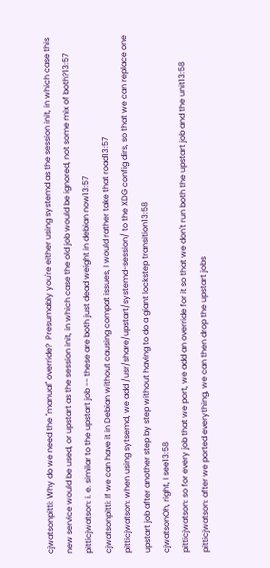cjwatsonpitti: Why do we need the "manual" override?  Presumably you're either using systemd as the session init, in which case this new service would be used, or upstart as the session init, in which case the old job would be ignored, not some mix of both?13:57
pitticjwatson: i. e. similar to the upstart job -- these are both just dead weight in debian now13:57
cjwatsonpitti: If we can have it in Debian without causing compat issues, I would rather take that road13:57
pitticjwatson: when using sytsemd, we add /usr/share/upstart/systemd-session/ to the XDG config dirs, so that we can replace one upstart job after another step by step without having to do a giant lockstep transition13:58
cjwatsonOh, right, I see13:58
pitticjwatson: so for every job that we port, we add an override for it so that we don't run both the upstart job and the unit13:58
pitticjwatson: after we ported everything, we can then drop the upstart jobs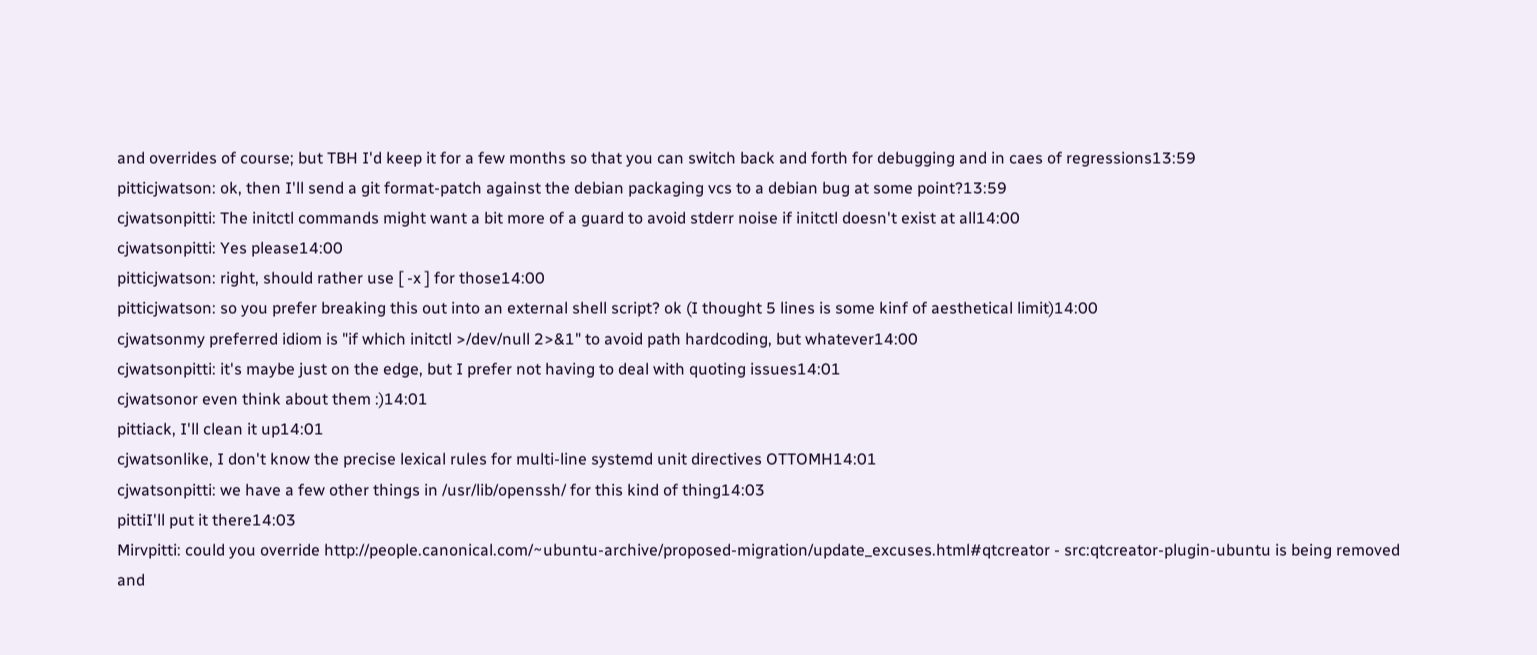and overrides of course; but TBH I'd keep it for a few months so that you can switch back and forth for debugging and in caes of regressions13:59
pitticjwatson: ok, then I'll send a git format-patch against the debian packaging vcs to a debian bug at some point?13:59
cjwatsonpitti: The initctl commands might want a bit more of a guard to avoid stderr noise if initctl doesn't exist at all14:00
cjwatsonpitti: Yes please14:00
pitticjwatson: right, should rather use [ -x ] for those14:00
pitticjwatson: so you prefer breaking this out into an external shell script? ok (I thought 5 lines is some kinf of aesthetical limit)14:00
cjwatsonmy preferred idiom is "if which initctl >/dev/null 2>&1" to avoid path hardcoding, but whatever14:00
cjwatsonpitti: it's maybe just on the edge, but I prefer not having to deal with quoting issues14:01
cjwatsonor even think about them :)14:01
pittiack, I'll clean it up14:01
cjwatsonlike, I don't know the precise lexical rules for multi-line systemd unit directives OTTOMH14:01
cjwatsonpitti: we have a few other things in /usr/lib/openssh/ for this kind of thing14:03
pittiI'll put it there14:03
Mirvpitti: could you override http://people.canonical.com/~ubuntu-archive/proposed-migration/update_excuses.html#qtcreator - src:qtcreator-plugin-ubuntu is being removed and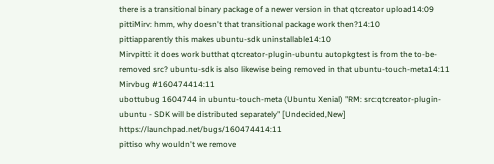there is a transitional binary package of a newer version in that qtcreator upload14:09
pittiMirv: hmm, why doesn't that transitional package work then?14:10
pittiapparently this makes ubuntu-sdk uninstallable14:10
Mirvpitti: it does work butthat qtcreator-plugin-ubuntu autopkgtest is from the to-be-removed src? ubuntu-sdk is also likewise being removed in that ubuntu-touch-meta14:11
Mirvbug #160474414:11
ubottubug 1604744 in ubuntu-touch-meta (Ubuntu Xenial) "RM: src:qtcreator-plugin-ubuntu - SDK will be distributed separately" [Undecided,New] https://launchpad.net/bugs/160474414:11
pittiso why wouldn't we remove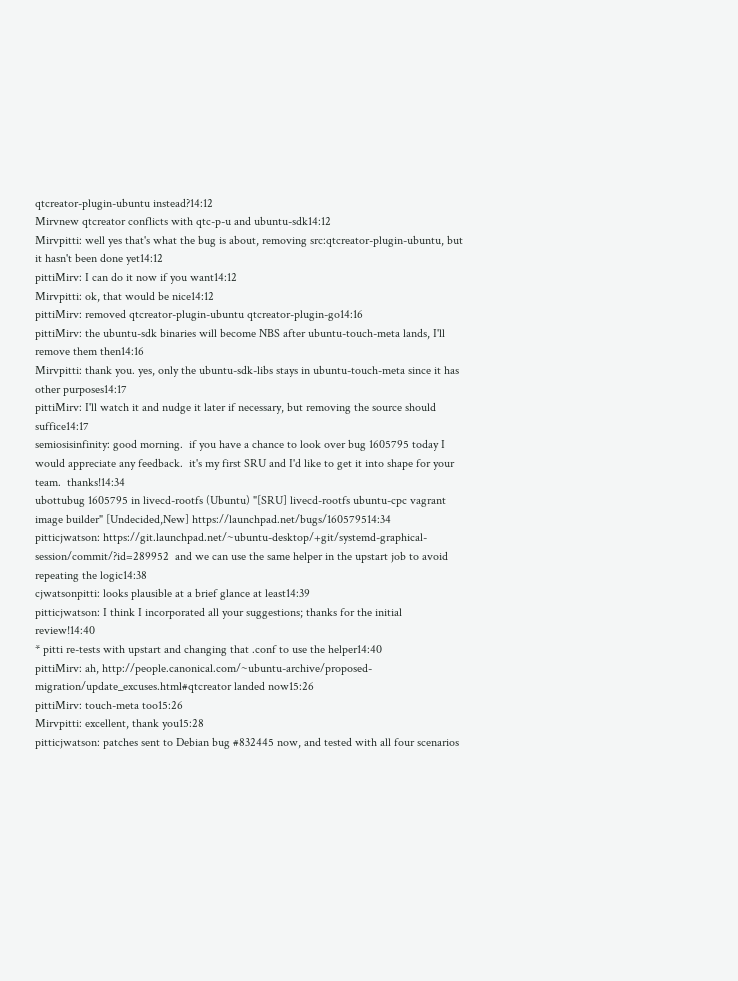qtcreator-plugin-ubuntu instead?14:12
Mirvnew qtcreator conflicts with qtc-p-u and ubuntu-sdk14:12
Mirvpitti: well yes that's what the bug is about, removing src:qtcreator-plugin-ubuntu, but it hasn't been done yet14:12
pittiMirv: I can do it now if you want14:12
Mirvpitti: ok, that would be nice14:12
pittiMirv: removed qtcreator-plugin-ubuntu qtcreator-plugin-go14:16
pittiMirv: the ubuntu-sdk binaries will become NBS after ubuntu-touch-meta lands, I'll remove them then14:16
Mirvpitti: thank you. yes, only the ubuntu-sdk-libs stays in ubuntu-touch-meta since it has other purposes14:17
pittiMirv: I'll watch it and nudge it later if necessary, but removing the source should suffice14:17
semiosisinfinity: good morning.  if you have a chance to look over bug 1605795 today I would appreciate any feedback.  it's my first SRU and I'd like to get it into shape for your team.  thanks!14:34
ubottubug 1605795 in livecd-rootfs (Ubuntu) "[SRU] livecd-rootfs ubuntu-cpc vagrant image builder" [Undecided,New] https://launchpad.net/bugs/160579514:34
pitticjwatson: https://git.launchpad.net/~ubuntu-desktop/+git/systemd-graphical-session/commit/?id=289952  and we can use the same helper in the upstart job to avoid repeating the logic14:38
cjwatsonpitti: looks plausible at a brief glance at least14:39
pitticjwatson: I think I incorporated all your suggestions; thanks for the initial review!14:40
* pitti re-tests with upstart and changing that .conf to use the helper14:40
pittiMirv: ah, http://people.canonical.com/~ubuntu-archive/proposed-migration/update_excuses.html#qtcreator landed now15:26
pittiMirv: touch-meta too15:26
Mirvpitti: excellent, thank you15:28
pitticjwatson: patches sent to Debian bug #832445 now, and tested with all four scenarios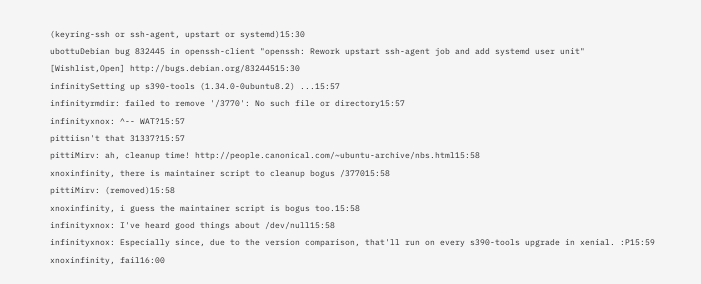(keyring-ssh or ssh-agent, upstart or systemd)15:30
ubottuDebian bug 832445 in openssh-client "openssh: Rework upstart ssh-agent job and add systemd user unit" [Wishlist,Open] http://bugs.debian.org/83244515:30
infinitySetting up s390-tools (1.34.0-0ubuntu8.2) ...15:57
infinityrmdir: failed to remove '/3770': No such file or directory15:57
infinityxnox: ^-- WAT?15:57
pittiisn't that 31337?15:57
pittiMirv: ah, cleanup time! http://people.canonical.com/~ubuntu-archive/nbs.html15:58
xnoxinfinity, there is maintainer script to cleanup bogus /377015:58
pittiMirv: (removed)15:58
xnoxinfinity, i guess the maintainer script is bogus too.15:58
infinityxnox: I've heard good things about /dev/null15:58
infinityxnox: Especially since, due to the version comparison, that'll run on every s390-tools upgrade in xenial. :P15:59
xnoxinfinity, fail16:00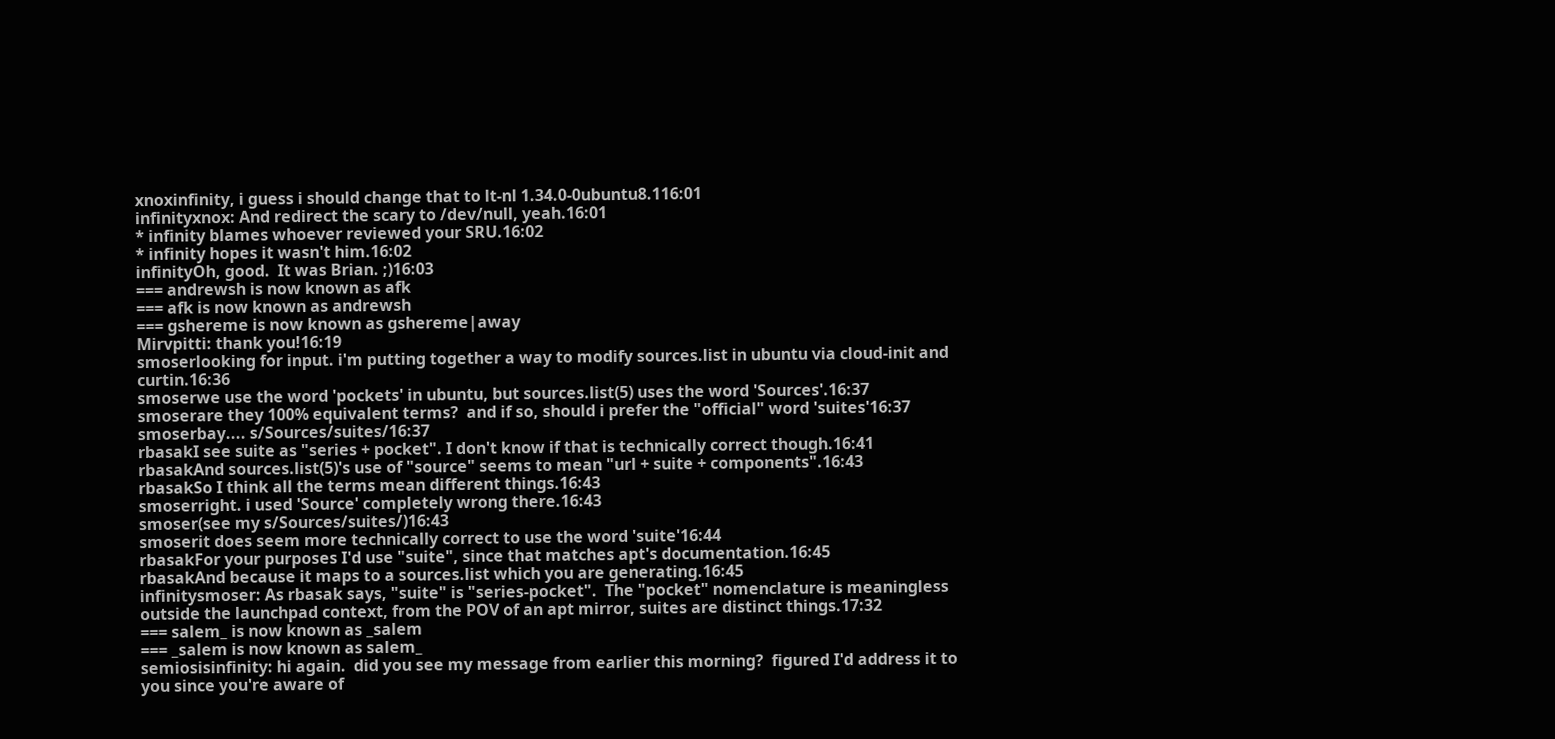xnoxinfinity, i guess i should change that to lt-nl 1.34.0-0ubuntu8.116:01
infinityxnox: And redirect the scary to /dev/null, yeah.16:01
* infinity blames whoever reviewed your SRU.16:02
* infinity hopes it wasn't him.16:02
infinityOh, good.  It was Brian. ;)16:03
=== andrewsh is now known as afk
=== afk is now known as andrewsh
=== gshereme is now known as gshereme|away
Mirvpitti: thank you!16:19
smoserlooking for input. i'm putting together a way to modify sources.list in ubuntu via cloud-init and curtin.16:36
smoserwe use the word 'pockets' in ubuntu, but sources.list(5) uses the word 'Sources'.16:37
smoserare they 100% equivalent terms?  and if so, should i prefer the "official" word 'suites'16:37
smoserbay.... s/Sources/suites/16:37
rbasakI see suite as "series + pocket". I don't know if that is technically correct though.16:41
rbasakAnd sources.list(5)'s use of "source" seems to mean "url + suite + components".16:43
rbasakSo I think all the terms mean different things.16:43
smoserright. i used 'Source' completely wrong there.16:43
smoser(see my s/Sources/suites/)16:43
smoserit does seem more technically correct to use the word 'suite'16:44
rbasakFor your purposes I'd use "suite", since that matches apt's documentation.16:45
rbasakAnd because it maps to a sources.list which you are generating.16:45
infinitysmoser: As rbasak says, "suite" is "series-pocket".  The "pocket" nomenclature is meaningless outside the launchpad context, from the POV of an apt mirror, suites are distinct things.17:32
=== salem_ is now known as _salem
=== _salem is now known as salem_
semiosisinfinity: hi again.  did you see my message from earlier this morning?  figured I'd address it to you since you're aware of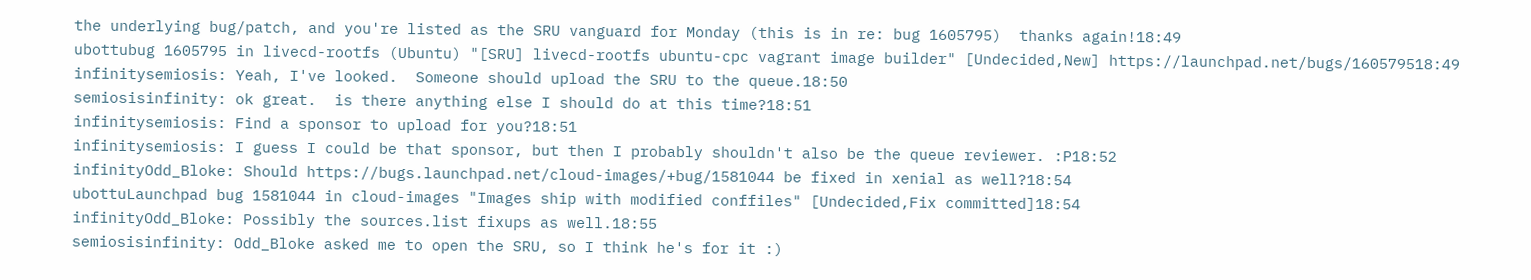the underlying bug/patch, and you're listed as the SRU vanguard for Monday (this is in re: bug 1605795)  thanks again!18:49
ubottubug 1605795 in livecd-rootfs (Ubuntu) "[SRU] livecd-rootfs ubuntu-cpc vagrant image builder" [Undecided,New] https://launchpad.net/bugs/160579518:49
infinitysemiosis: Yeah, I've looked.  Someone should upload the SRU to the queue.18:50
semiosisinfinity: ok great.  is there anything else I should do at this time?18:51
infinitysemiosis: Find a sponsor to upload for you?18:51
infinitysemiosis: I guess I could be that sponsor, but then I probably shouldn't also be the queue reviewer. :P18:52
infinityOdd_Bloke: Should https://bugs.launchpad.net/cloud-images/+bug/1581044 be fixed in xenial as well?18:54
ubottuLaunchpad bug 1581044 in cloud-images "Images ship with modified conffiles" [Undecided,Fix committed]18:54
infinityOdd_Bloke: Possibly the sources.list fixups as well.18:55
semiosisinfinity: Odd_Bloke asked me to open the SRU, so I think he's for it :)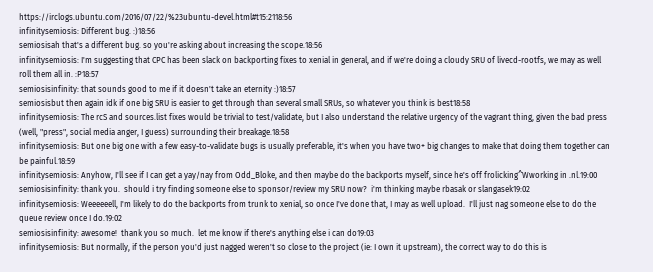https://irclogs.ubuntu.com/2016/07/22/%23ubuntu-devel.html#t15:2118:56
infinitysemiosis: Different bug. :)18:56
semiosisah that's a different bug. so you're asking about increasing the scope.18:56
infinitysemiosis: I'm suggesting that CPC has been slack on backporting fixes to xenial in general, and if we're doing a cloudy SRU of livecd-rootfs, we may as well roll them all in. :P18:57
semiosisinfinity: that sounds good to me if it doesn't take an eternity :)18:57
semiosisbut then again idk if one big SRU is easier to get through than several small SRUs, so whatever you think is best18:58
infinitysemiosis: The rcS and sources.list fixes would be trivial to test/validate, but I also understand the relative urgency of the vagrant thing, given the bad press (well, "press", social media anger, I guess) surrounding their breakage.18:58
infinitysemiosis: But one big one with a few easy-to-validate bugs is usually preferable, it's when you have two+ big changes to make that doing them together can be painful.18:59
infinitysemiosis: Anyhow, I'll see if I can get a yay/nay from Odd_Bloke, and then maybe do the backports myself, since he's off frolicking^Wworking in .nl.19:00
semiosisinfinity: thank you.  should i try finding someone else to sponsor/review my SRU now?  i'm thinking maybe rbasak or slangasek19:02
infinitysemiosis: Weeeeeell, I'm likely to do the backports from trunk to xenial, so once I've done that, I may as well upload.  I'll just nag someone else to do the queue review once I do.19:02
semiosisinfinity: awesome!  thank you so much.  let me know if there's anything else i can do19:03
infinitysemiosis: But normally, if the person you'd just nagged weren't so close to the project (ie: I own it upstream), the correct way to do this is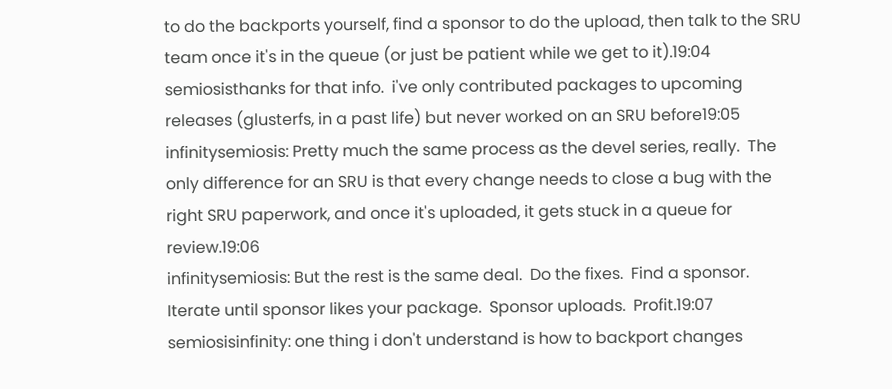to do the backports yourself, find a sponsor to do the upload, then talk to the SRU team once it's in the queue (or just be patient while we get to it).19:04
semiosisthanks for that info.  i've only contributed packages to upcoming releases (glusterfs, in a past life) but never worked on an SRU before19:05
infinitysemiosis: Pretty much the same process as the devel series, really.  The only difference for an SRU is that every change needs to close a bug with the right SRU paperwork, and once it's uploaded, it gets stuck in a queue for review.19:06
infinitysemiosis: But the rest is the same deal.  Do the fixes.  Find a sponsor.  Iterate until sponsor likes your package.  Sponsor uploads.  Profit.19:07
semiosisinfinity: one thing i don't understand is how to backport changes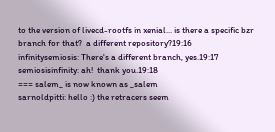to the version of livecd-rootfs in xenial... is there a specific bzr branch for that?  a different repository?19:16
infinitysemiosis: There's a different branch, yes.19:17
semiosisinfinity: ah!  thank you.19:18
=== salem_ is now known as _salem
sarnoldpitti: hello :) the retracers seem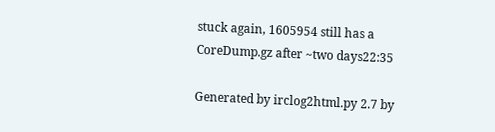stuck again, 1605954 still has a CoreDump.gz after ~two days22:35

Generated by irclog2html.py 2.7 by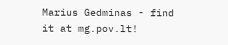Marius Gedminas - find it at mg.pov.lt!